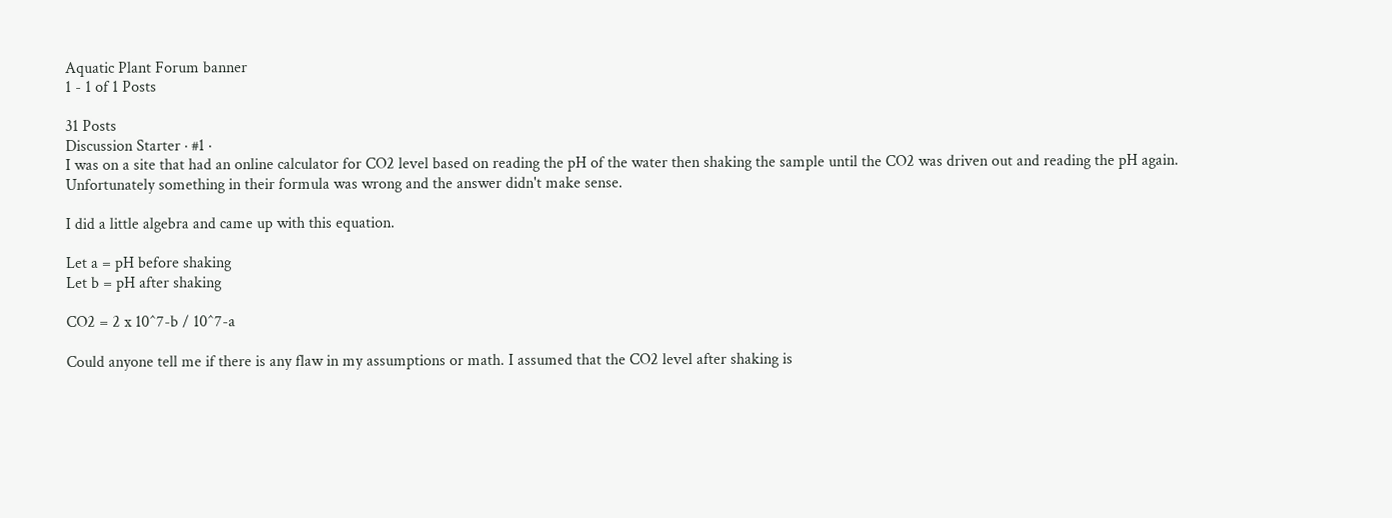Aquatic Plant Forum banner
1 - 1 of 1 Posts

31 Posts
Discussion Starter · #1 ·
I was on a site that had an online calculator for CO2 level based on reading the pH of the water then shaking the sample until the CO2 was driven out and reading the pH again. Unfortunately something in their formula was wrong and the answer didn't make sense.

I did a little algebra and came up with this equation.

Let a = pH before shaking
Let b = pH after shaking

CO2 = 2 x 10^7-b / 10^7-a

Could anyone tell me if there is any flaw in my assumptions or math. I assumed that the CO2 level after shaking is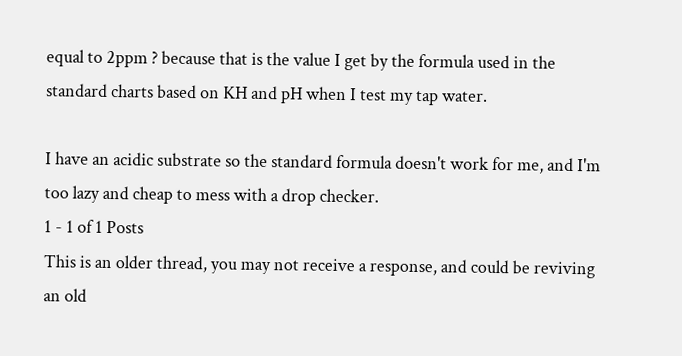equal to 2ppm ? because that is the value I get by the formula used in the standard charts based on KH and pH when I test my tap water.

I have an acidic substrate so the standard formula doesn't work for me, and I'm too lazy and cheap to mess with a drop checker.
1 - 1 of 1 Posts
This is an older thread, you may not receive a response, and could be reviving an old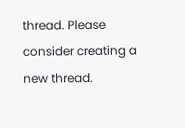thread. Please consider creating a new thread.